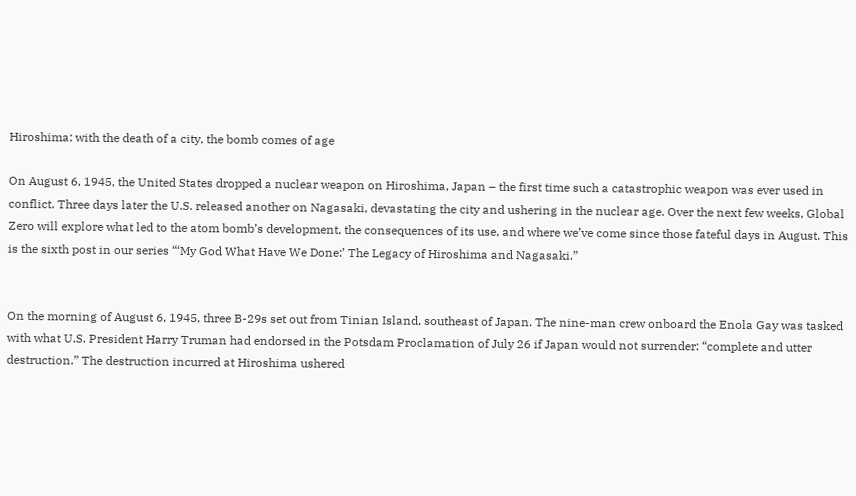Hiroshima: with the death of a city, the bomb comes of age

On August 6, 1945, the United States dropped a nuclear weapon on Hiroshima, Japan – the first time such a catastrophic weapon was ever used in conflict. Three days later the U.S. released another on Nagasaki, devastating the city and ushering in the nuclear age. Over the next few weeks, Global Zero will explore what led to the atom bomb’s development, the consequences of its use, and where we’ve come since those fateful days in August. This is the sixth post in our series “‘My God What Have We Done:’ The Legacy of Hiroshima and Nagasaki.”


On the morning of August 6, 1945, three B-29s set out from Tinian Island, southeast of Japan. The nine-man crew onboard the Enola Gay was tasked with what U.S. President Harry Truman had endorsed in the Potsdam Proclamation of July 26 if Japan would not surrender: “complete and utter destruction.” The destruction incurred at Hiroshima ushered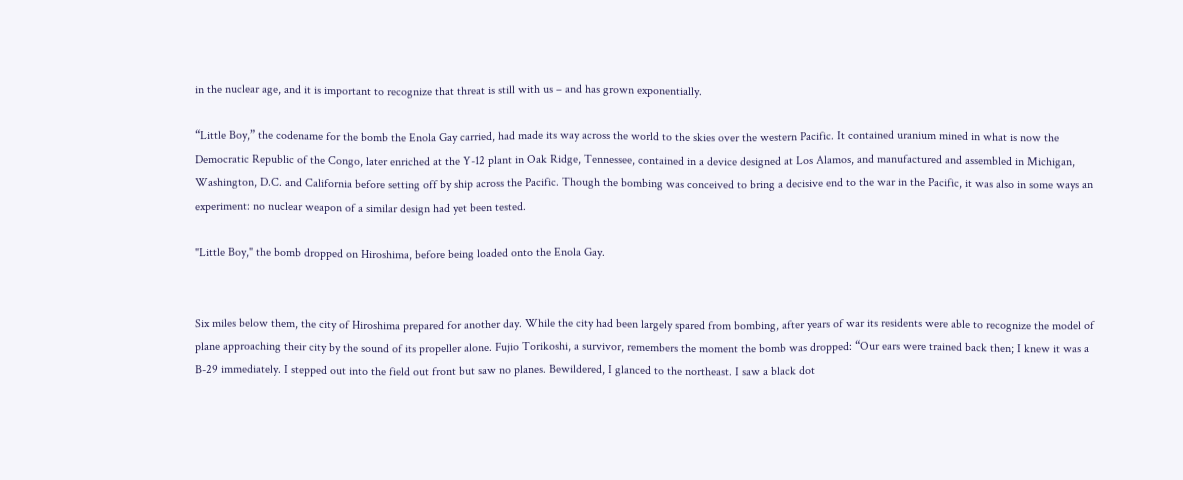in the nuclear age, and it is important to recognize that threat is still with us – and has grown exponentially.

“Little Boy,” the codename for the bomb the Enola Gay carried, had made its way across the world to the skies over the western Pacific. It contained uranium mined in what is now the Democratic Republic of the Congo, later enriched at the Y-12 plant in Oak Ridge, Tennessee, contained in a device designed at Los Alamos, and manufactured and assembled in Michigan, Washington, D.C. and California before setting off by ship across the Pacific. Though the bombing was conceived to bring a decisive end to the war in the Pacific, it was also in some ways an experiment: no nuclear weapon of a similar design had yet been tested.

"Little Boy," the bomb dropped on Hiroshima, before being loaded onto the Enola Gay.


Six miles below them, the city of Hiroshima prepared for another day. While the city had been largely spared from bombing, after years of war its residents were able to recognize the model of plane approaching their city by the sound of its propeller alone. Fujio Torikoshi, a survivor, remembers the moment the bomb was dropped: “Our ears were trained back then; I knew it was a B-29 immediately. I stepped out into the field out front but saw no planes. Bewildered, I glanced to the northeast. I saw a black dot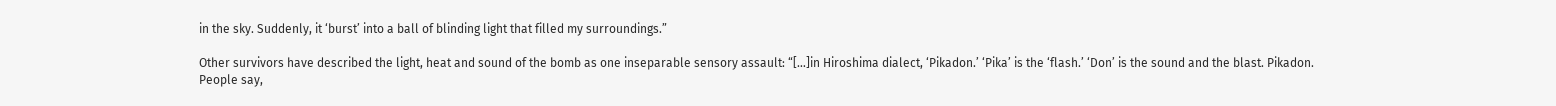in the sky. Suddenly, it ‘burst’ into a ball of blinding light that filled my surroundings.”

Other survivors have described the light, heat and sound of the bomb as one inseparable sensory assault: “[…]in Hiroshima dialect, ‘Pikadon.’ ‘Pika’ is the ‘flash.’ ‘Don’ is the sound and the blast. Pikadon. People say,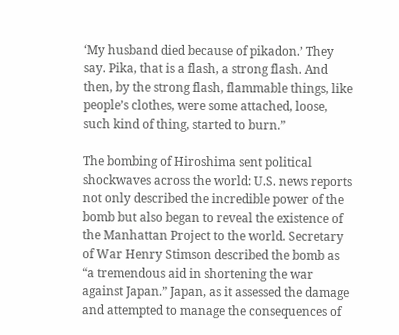‘My husband died because of pikadon.’ They say. Pika, that is a flash, a strong flash. And then, by the strong flash, flammable things, like people’s clothes, were some attached, loose, such kind of thing, started to burn.”

The bombing of Hiroshima sent political shockwaves across the world: U.S. news reports not only described the incredible power of the bomb but also began to reveal the existence of the Manhattan Project to the world. Secretary of War Henry Stimson described the bomb as “a tremendous aid in shortening the war against Japan.” Japan, as it assessed the damage and attempted to manage the consequences of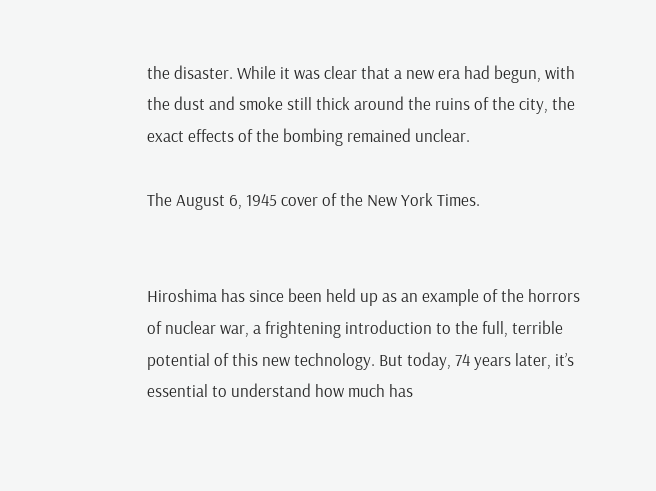the disaster. While it was clear that a new era had begun, with the dust and smoke still thick around the ruins of the city, the exact effects of the bombing remained unclear.

The August 6, 1945 cover of the New York Times.


Hiroshima has since been held up as an example of the horrors of nuclear war, a frightening introduction to the full, terrible potential of this new technology. But today, 74 years later, it’s essential to understand how much has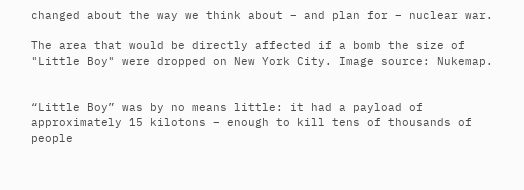changed about the way we think about – and plan for – nuclear war.

The area that would be directly affected if a bomb the size of "Little Boy" were dropped on New York City. Image source: Nukemap.


“Little Boy” was by no means little: it had a payload of approximately 15 kilotons – enough to kill tens of thousands of people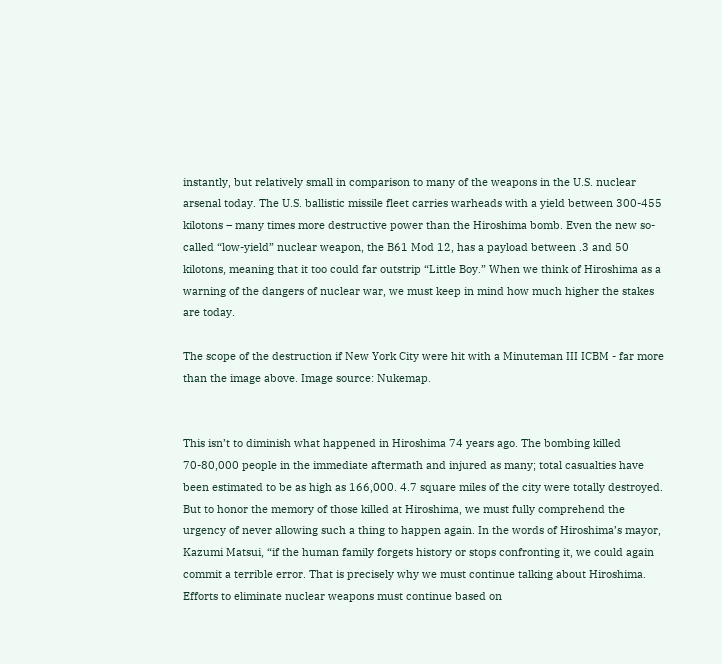instantly, but relatively small in comparison to many of the weapons in the U.S. nuclear arsenal today. The U.S. ballistic missile fleet carries warheads with a yield between 300-455 kilotons – many times more destructive power than the Hiroshima bomb. Even the new so-called “low-yield” nuclear weapon, the B61 Mod 12, has a payload between .3 and 50 kilotons, meaning that it too could far outstrip “Little Boy.” When we think of Hiroshima as a warning of the dangers of nuclear war, we must keep in mind how much higher the stakes are today.

The scope of the destruction if New York City were hit with a Minuteman III ICBM - far more than the image above. Image source: Nukemap.


This isn’t to diminish what happened in Hiroshima 74 years ago. The bombing killed 70-80,000 people in the immediate aftermath and injured as many; total casualties have been estimated to be as high as 166,000. 4.7 square miles of the city were totally destroyed. But to honor the memory of those killed at Hiroshima, we must fully comprehend the urgency of never allowing such a thing to happen again. In the words of Hiroshima’s mayor, Kazumi Matsui, “if the human family forgets history or stops confronting it, we could again commit a terrible error. That is precisely why we must continue talking about Hiroshima. Efforts to eliminate nuclear weapons must continue based on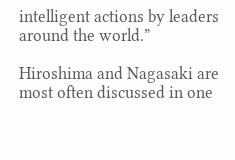intelligent actions by leaders around the world.”

Hiroshima and Nagasaki are most often discussed in one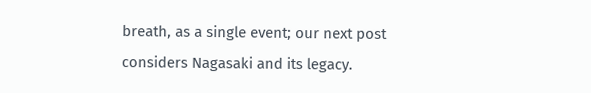breath, as a single event; our next post considers Nagasaki and its legacy.